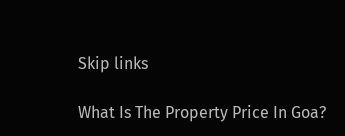Skip links

What Is The Property Price In Goa?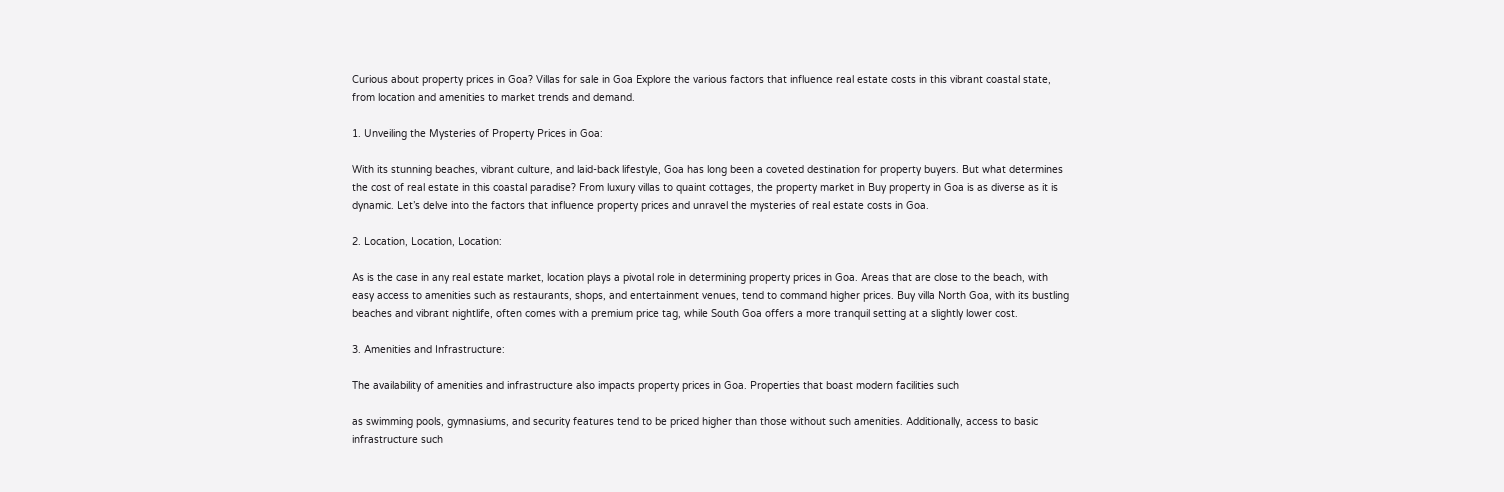Curious about property prices in Goa? Villas for sale in Goa Explore the various factors that influence real estate costs in this vibrant coastal state, from location and amenities to market trends and demand.

1. Unveiling the Mysteries of Property Prices in Goa:

With its stunning beaches, vibrant culture, and laid-back lifestyle, Goa has long been a coveted destination for property buyers. But what determines the cost of real estate in this coastal paradise? From luxury villas to quaint cottages, the property market in Buy property in Goa is as diverse as it is dynamic. Let’s delve into the factors that influence property prices and unravel the mysteries of real estate costs in Goa.

2. Location, Location, Location:

As is the case in any real estate market, location plays a pivotal role in determining property prices in Goa. Areas that are close to the beach, with easy access to amenities such as restaurants, shops, and entertainment venues, tend to command higher prices. Buy villa North Goa, with its bustling beaches and vibrant nightlife, often comes with a premium price tag, while South Goa offers a more tranquil setting at a slightly lower cost.

3. Amenities and Infrastructure:

The availability of amenities and infrastructure also impacts property prices in Goa. Properties that boast modern facilities such

as swimming pools, gymnasiums, and security features tend to be priced higher than those without such amenities. Additionally, access to basic infrastructure such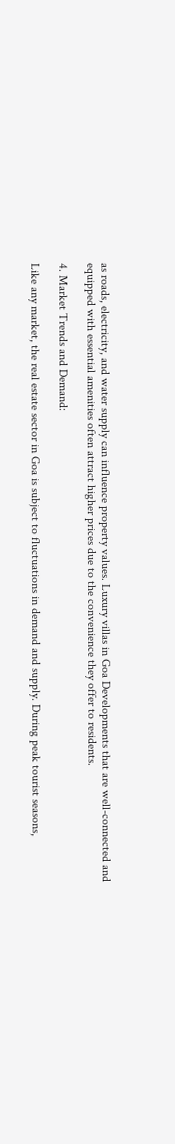as roads, electricity, and water supply can influence property values. Luxury villas in Goa Developments that are well-connected and equipped with essential amenities often attract higher prices due to the convenience they offer to residents.

4. Market Trends and Demand:

Like any market, the real estate sector in Goa is subject to fluctuations in demand and supply. During peak tourist seasons,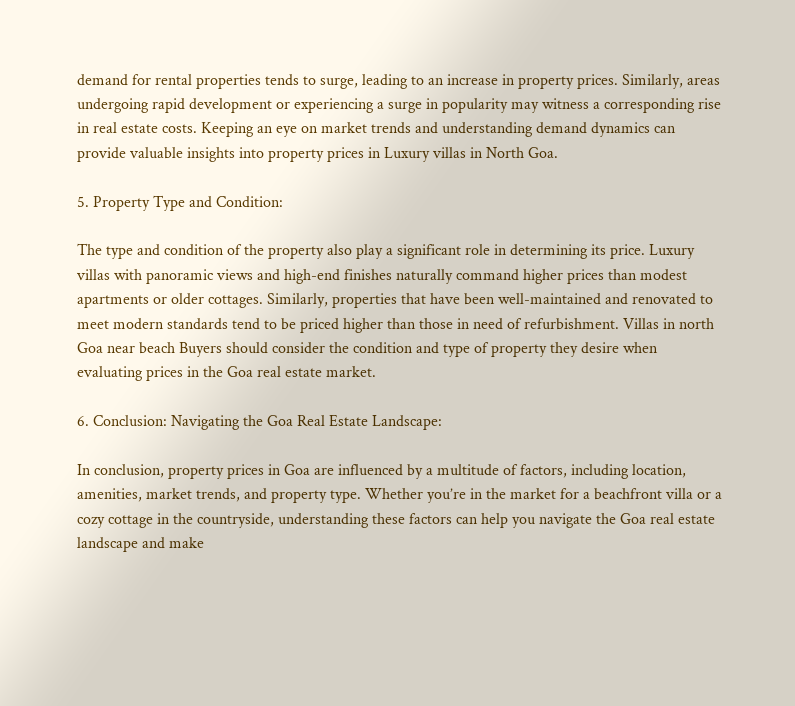demand for rental properties tends to surge, leading to an increase in property prices. Similarly, areas undergoing rapid development or experiencing a surge in popularity may witness a corresponding rise in real estate costs. Keeping an eye on market trends and understanding demand dynamics can provide valuable insights into property prices in Luxury villas in North Goa.

5. Property Type and Condition:

The type and condition of the property also play a significant role in determining its price. Luxury villas with panoramic views and high-end finishes naturally command higher prices than modest apartments or older cottages. Similarly, properties that have been well-maintained and renovated to meet modern standards tend to be priced higher than those in need of refurbishment. Villas in north Goa near beach Buyers should consider the condition and type of property they desire when evaluating prices in the Goa real estate market.

6. Conclusion: Navigating the Goa Real Estate Landscape:

In conclusion, property prices in Goa are influenced by a multitude of factors, including location, amenities, market trends, and property type. Whether you’re in the market for a beachfront villa or a cozy cottage in the countryside, understanding these factors can help you navigate the Goa real estate landscape and make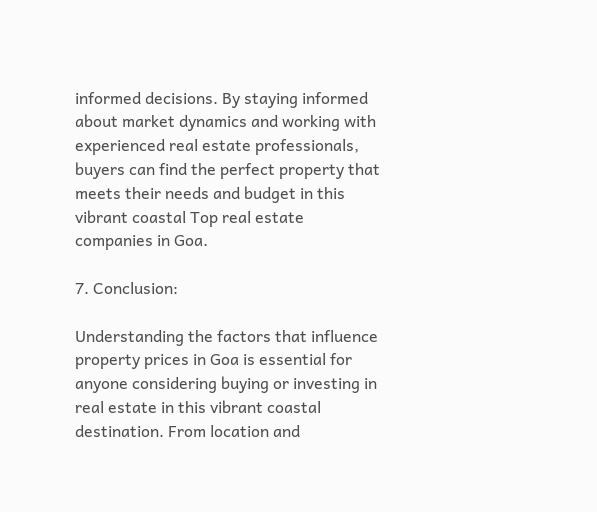informed decisions. By staying informed about market dynamics and working with experienced real estate professionals, buyers can find the perfect property that meets their needs and budget in this vibrant coastal Top real estate companies in Goa.

7. Conclusion:

Understanding the factors that influence property prices in Goa is essential for anyone considering buying or investing in real estate in this vibrant coastal destination. From location and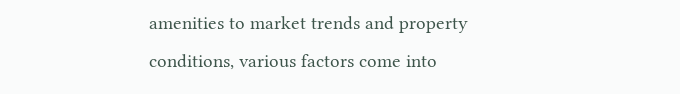amenities to market trends and property conditions, various factors come into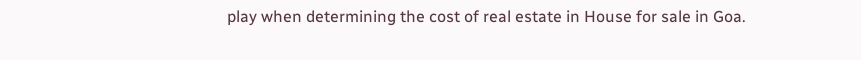play when determining the cost of real estate in House for sale in Goa.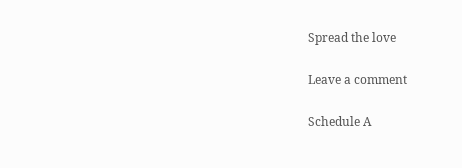Spread the love

Leave a comment

Schedule A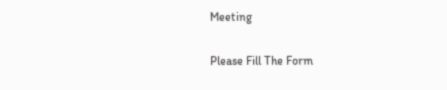Meeting

Please Fill The Form